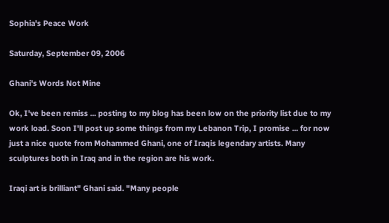Sophia's Peace Work

Saturday, September 09, 2006

Ghani's Words Not Mine

Ok, I've been remiss ... posting to my blog has been low on the priority list due to my work load. Soon I'll post up some things from my Lebanon Trip, I promise ... for now just a nice quote from Mohammed Ghani, one of Iraqis legendary artists. Many sculptures both in Iraq and in the region are his work.

Iraqi art is brilliant" Ghani said. "Many people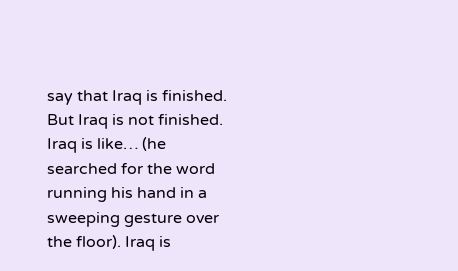say that Iraq is finished. But Iraq is not finished. Iraq is like… (he searched for the word running his hand in a sweeping gesture over the floor). Iraq is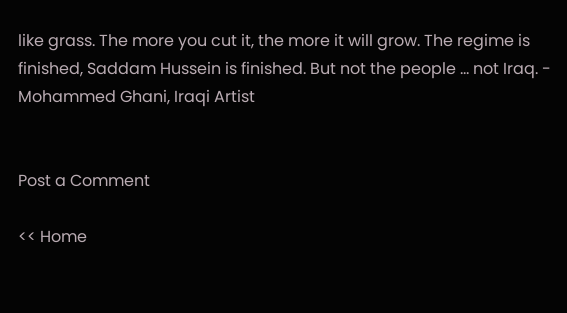like grass. The more you cut it, the more it will grow. The regime is finished, Saddam Hussein is finished. But not the people … not Iraq. - Mohammed Ghani, Iraqi Artist


Post a Comment

<< Home